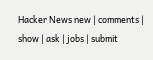Hacker News new | comments | show | ask | jobs | submit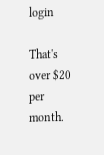login

That's over $20 per month.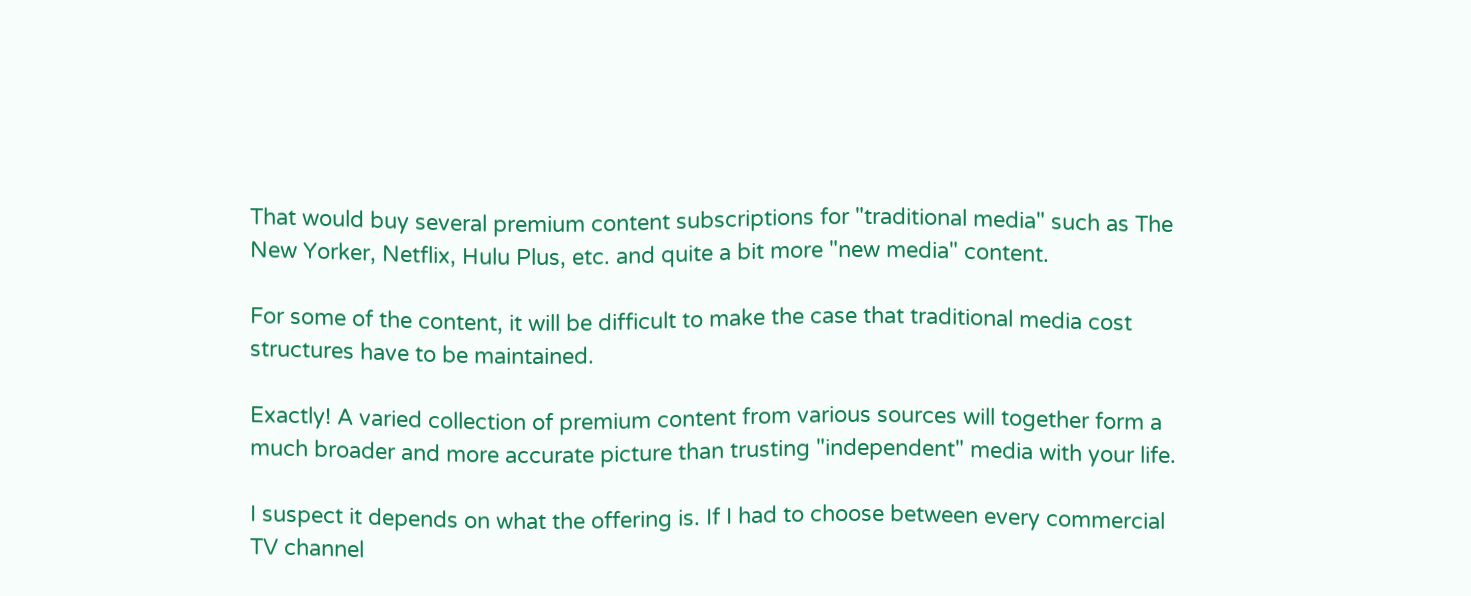That would buy several premium content subscriptions for "traditional media" such as The New Yorker, Netflix, Hulu Plus, etc. and quite a bit more "new media" content.

For some of the content, it will be difficult to make the case that traditional media cost structures have to be maintained.

Exactly! A varied collection of premium content from various sources will together form a much broader and more accurate picture than trusting "independent" media with your life.

I suspect it depends on what the offering is. If I had to choose between every commercial TV channel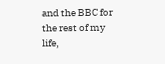and the BBC for the rest of my life,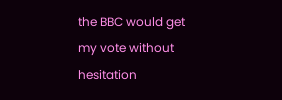the BBC would get my vote without hesitation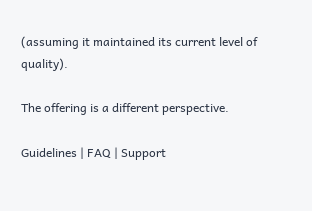(assuming it maintained its current level of quality).

The offering is a different perspective.

Guidelines | FAQ | Support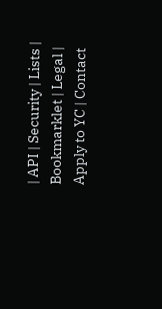| API | Security | Lists | Bookmarklet | Legal | Apply to YC | Contact